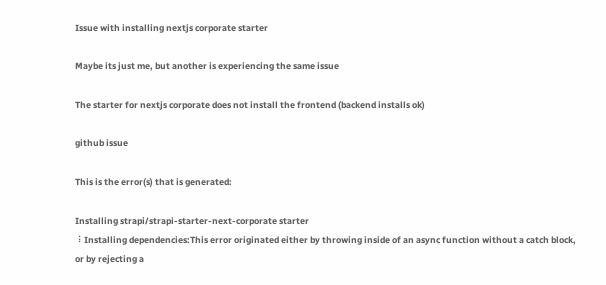Issue with installing nextjs corporate starter

Maybe its just me, but another is experiencing the same issue

The starter for nextjs corporate does not install the frontend (backend installs ok)

github issue

This is the error(s) that is generated:

Installing strapi/strapi-starter-next-corporate starter
⠸ Installing dependencies:This error originated either by throwing inside of an async function without a catch block, or by rejecting a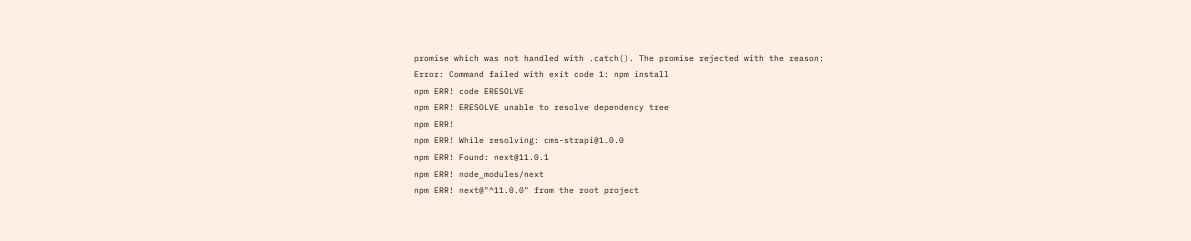promise which was not handled with .catch(). The promise rejected with the reason:
Error: Command failed with exit code 1: npm install
npm ERR! code ERESOLVE
npm ERR! ERESOLVE unable to resolve dependency tree
npm ERR!
npm ERR! While resolving: cms-strapi@1.0.0
npm ERR! Found: next@11.0.1
npm ERR! node_modules/next
npm ERR! next@"^11.0.0" from the root project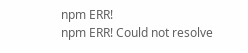npm ERR!
npm ERR! Could not resolve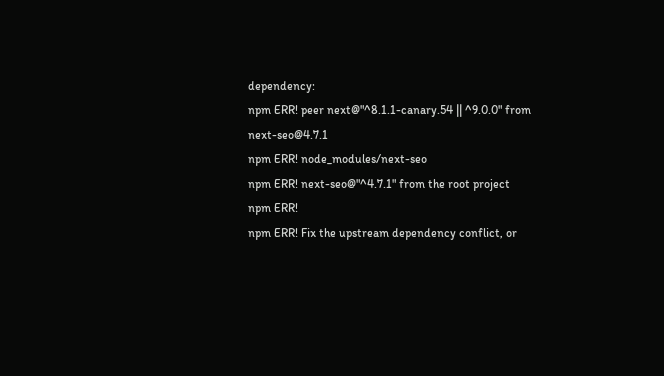dependency:
npm ERR! peer next@"^8.1.1-canary.54 || ^9.0.0" from next-seo@4.7.1
npm ERR! node_modules/next-seo
npm ERR! next-seo@"^4.7.1" from the root project
npm ERR!
npm ERR! Fix the upstream dependency conflict, or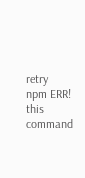retry
npm ERR! this command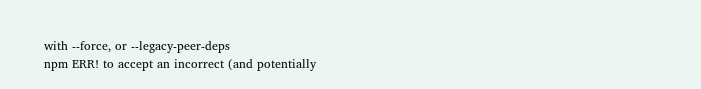with --force, or --legacy-peer-deps
npm ERR! to accept an incorrect (and potentially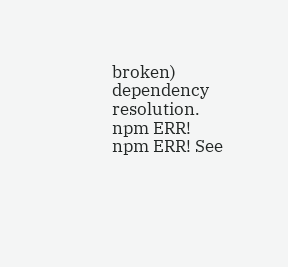broken) dependency resolution.
npm ERR!
npm ERR! See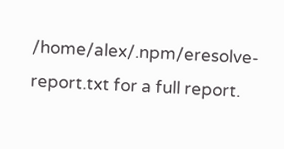/home/alex/.npm/eresolve-report.txt for a full report.